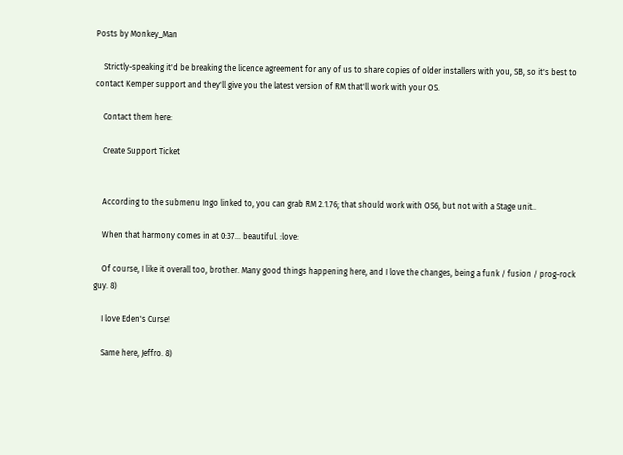Posts by Monkey_Man

    Strictly-speaking it'd be breaking the licence agreement for any of us to share copies of older installers with you, SB, so it's best to contact Kemper support and they'll give you the latest version of RM that'll work with your OS.

    Contact them here:

    Create Support Ticket


    According to the submenu Ingo linked to, you can grab RM 2.1.76; that should work with OS6, but not with a Stage unit..

    When that harmony comes in at 0:37... beautiful. :love:

    Of course, I like it overall too, brother. Many good things happening here, and I love the changes, being a funk / fusion / prog-rock guy. 8)

    I love Eden's Curse!

    Same here, Jeffro. 8)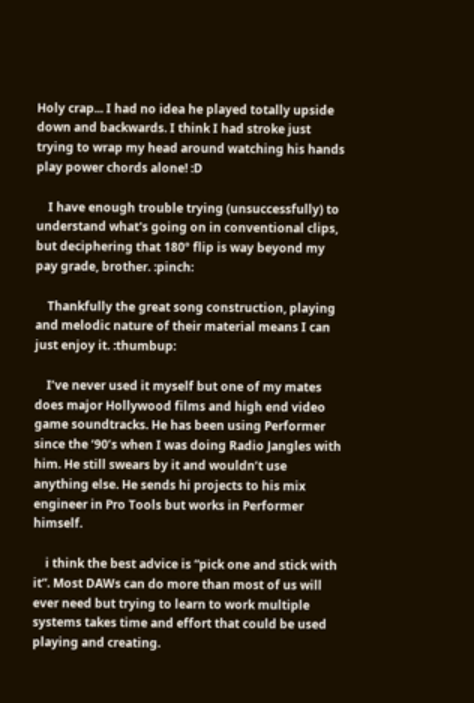Holy crap... I had no idea he played totally upside down and backwards. I think I had stroke just trying to wrap my head around watching his hands play power chords alone! :D

    I have enough trouble trying (unsuccessfully) to understand what's going on in conventional clips, but deciphering that 180º flip is way beyond my pay grade, brother. :pinch:

    Thankfully the great song construction, playing and melodic nature of their material means I can just enjoy it. :thumbup:

    I’ve never used it myself but one of my mates does major Hollywood films and high end video game soundtracks. He has been using Performer since the ‘90’s when I was doing Radio Jangles with him. He still swears by it and wouldn’t use anything else. He sends hi projects to his mix engineer in Pro Tools but works in Performer himself.

    i think the best advice is “pick one and stick with it”. Most DAWs can do more than most of us will ever need but trying to learn to work multiple systems takes time and effort that could be used playing and creating.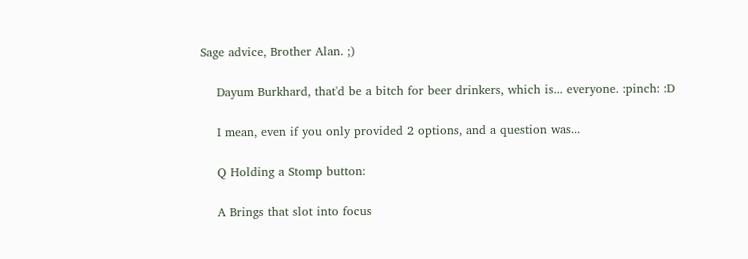Sage advice, Brother Alan. ;)

    Dayum Burkhard, that'd be a bitch for beer drinkers, which is... everyone. :pinch: :D

    I mean, even if you only provided 2 options, and a question was...

    Q Holding a Stomp button:

    A Brings that slot into focus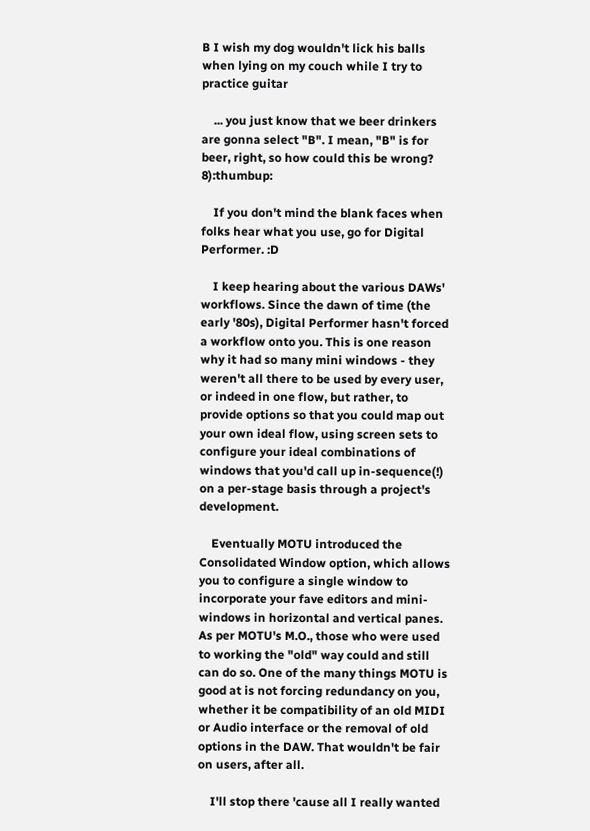B I wish my dog wouldn't lick his balls when lying on my couch while I try to practice guitar

    ... you just know that we beer drinkers are gonna select "B". I mean, "B" is for beer, right, so how could this be wrong? 8):thumbup:

    If you don't mind the blank faces when folks hear what you use, go for Digital Performer. :D

    I keep hearing about the various DAWs' workflows. Since the dawn of time (the early '80s), Digital Performer hasn't forced a workflow onto you. This is one reason why it had so many mini windows - they weren't all there to be used by every user, or indeed in one flow, but rather, to provide options so that you could map out your own ideal flow, using screen sets to configure your ideal combinations of windows that you'd call up in-sequence(!) on a per-stage basis through a project's development.

    Eventually MOTU introduced the Consolidated Window option, which allows you to configure a single window to incorporate your fave editors and mini-windows in horizontal and vertical panes. As per MOTU's M.O., those who were used to working the "old" way could and still can do so. One of the many things MOTU is good at is not forcing redundancy on you, whether it be compatibility of an old MIDI or Audio interface or the removal of old options in the DAW. That wouldn't be fair on users, after all.

    I'll stop there 'cause all I really wanted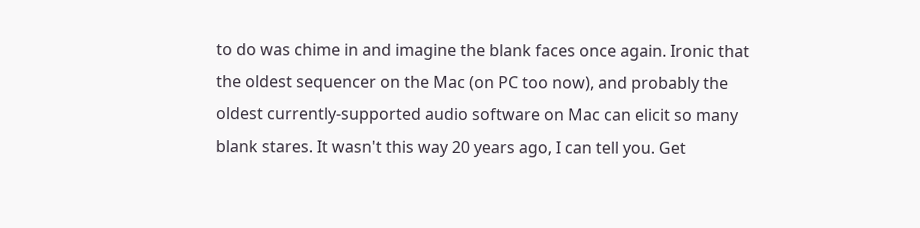to do was chime in and imagine the blank faces once again. Ironic that the oldest sequencer on the Mac (on PC too now), and probably the oldest currently-supported audio software on Mac can elicit so many blank stares. It wasn't this way 20 years ago, I can tell you. Get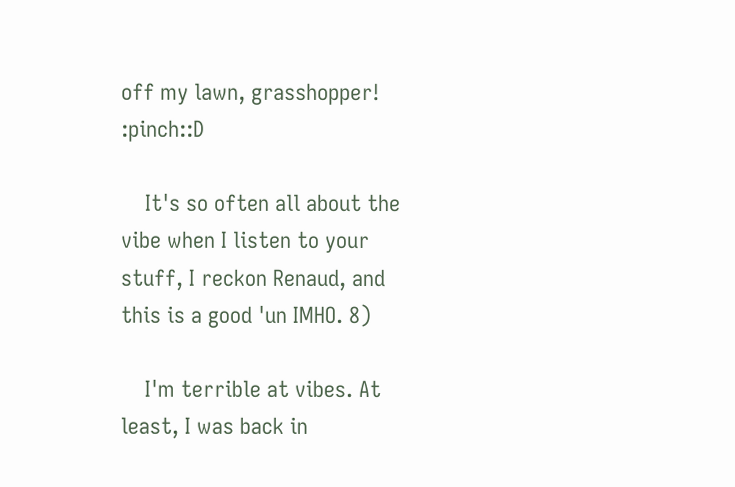off my lawn, grasshopper! :pinch::D

    It's so often all about the vibe when I listen to your stuff, I reckon Renaud, and this is a good 'un IMHO. 8)

    I'm terrible at vibes. At least, I was back in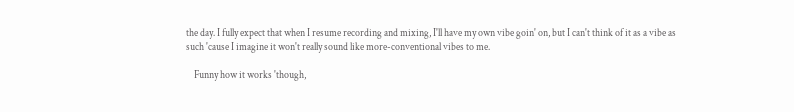the day. I fully expect that when I resume recording and mixing, I'll have my own vibe goin' on, but I can't think of it as a vibe as such 'cause I imagine it won't really sound like more-conventional vibes to me.

    Funny how it works 'though,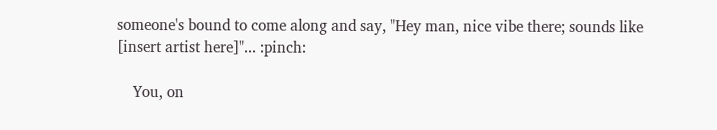someone's bound to come along and say, "Hey man, nice vibe there; sounds like [insert artist here]"... :pinch:

    You, on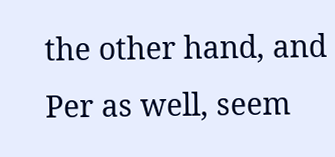the other hand, and Per as well, seem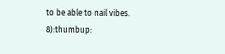to be able to nail vibes. 8):thumbup: